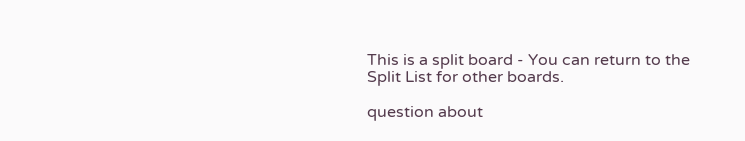This is a split board - You can return to the Split List for other boards.

question about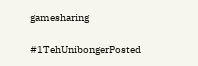gamesharing

#1TehUnibongerPosted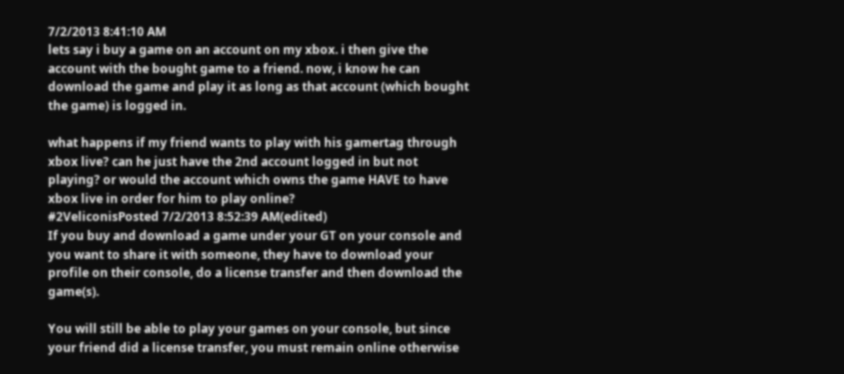7/2/2013 8:41:10 AM
lets say i buy a game on an account on my xbox. i then give the account with the bought game to a friend. now, i know he can download the game and play it as long as that account (which bought the game) is logged in.

what happens if my friend wants to play with his gamertag through xbox live? can he just have the 2nd account logged in but not playing? or would the account which owns the game HAVE to have xbox live in order for him to play online?
#2VeliconisPosted 7/2/2013 8:52:39 AM(edited)
If you buy and download a game under your GT on your console and you want to share it with someone, they have to download your profile on their console, do a license transfer and then download the game(s).

You will still be able to play your games on your console, but since your friend did a license transfer, you must remain online otherwise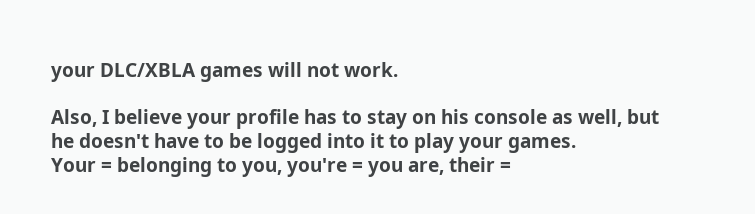your DLC/XBLA games will not work.

Also, I believe your profile has to stay on his console as well, but he doesn't have to be logged into it to play your games.
Your = belonging to you, you're = you are, their =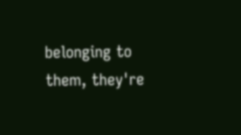belonging to them, they're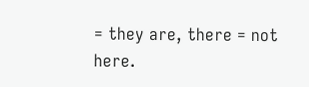= they are, there = not here.